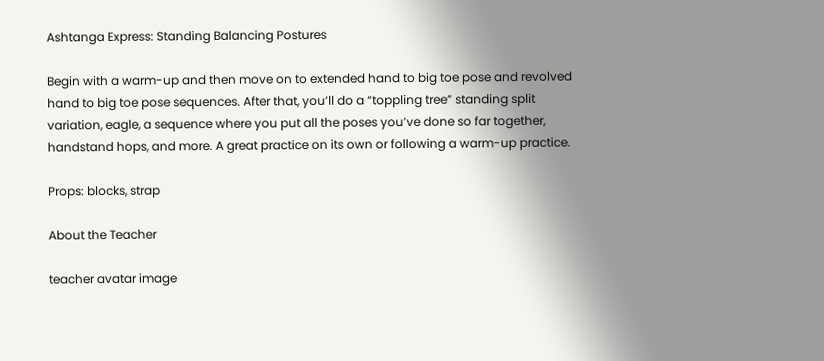Ashtanga Express: Standing Balancing Postures

Begin with a warm-up and then move on to extended hand to big toe pose and revolved hand to big toe pose sequences. After that, you’ll do a “toppling tree” standing split variation, eagle, a sequence where you put all the poses you’ve done so far together, handstand hops, and more. A great practice on its own or following a warm-up practice.

Props: blocks, strap

About the Teacher

teacher avatar image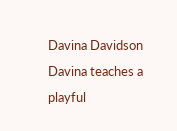Davina Davidson
Davina teaches a playful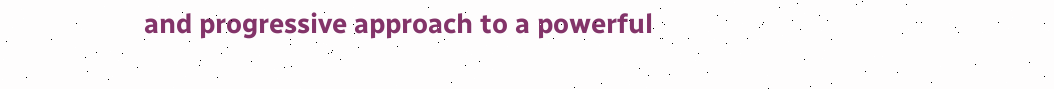and progressive approach to a powerful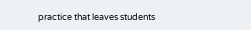practice that leaves students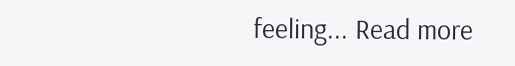feeling... Read more